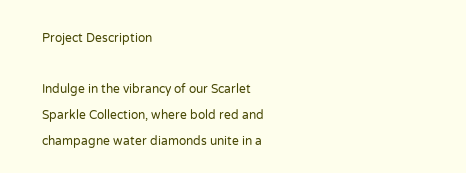Project Description

Indulge in the vibrancy of our Scarlet Sparkle Collection, where bold red and champagne water diamonds unite in a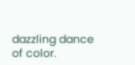dazzling dance of color.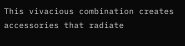This vivacious combination creates accessories that radiate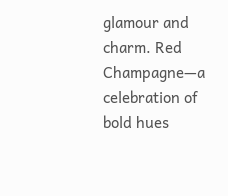glamour and charm. Red Champagne—a celebration of bold hues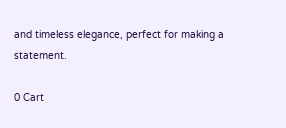and timeless elegance, perfect for making a statement.

0 Cart